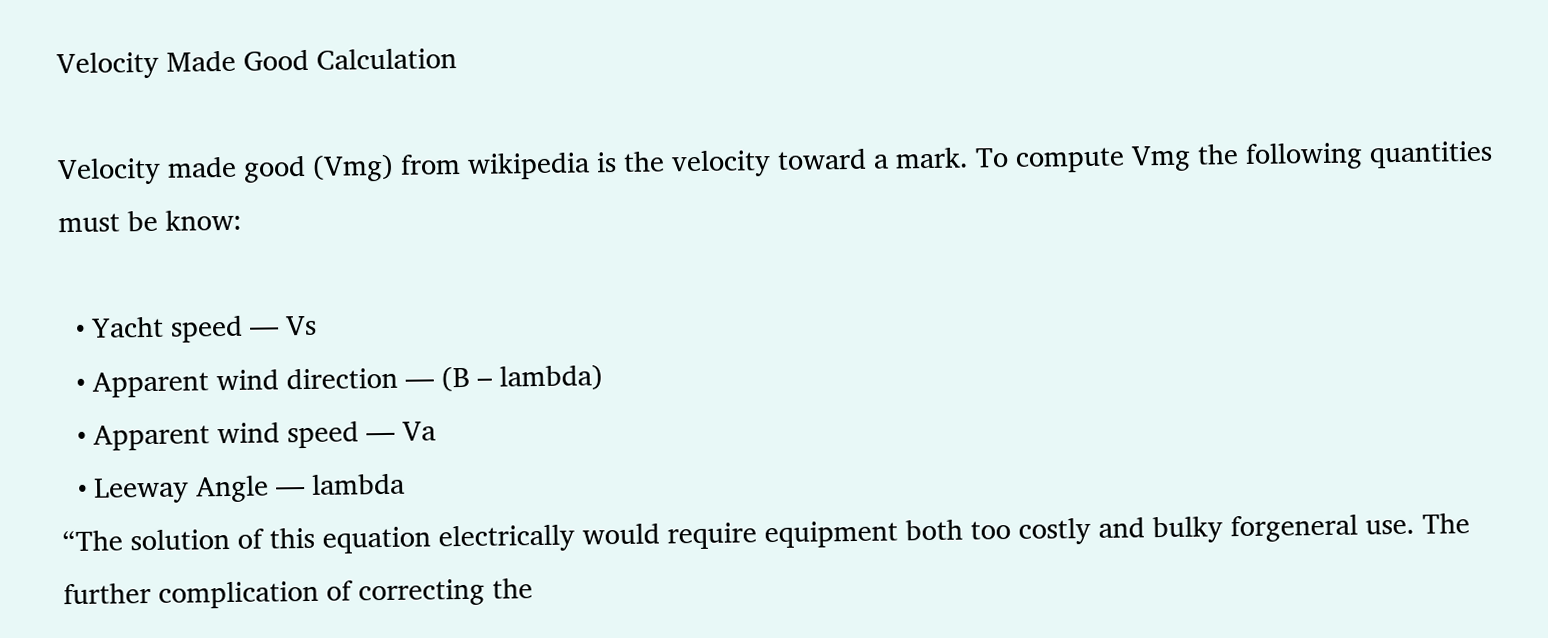Velocity Made Good Calculation

Velocity made good (Vmg) from wikipedia is the velocity toward a mark. To compute Vmg the following quantities must be know:

  • Yacht speed — Vs
  • Apparent wind direction — (B – lambda)
  • Apparent wind speed — Va
  • Leeway Angle — lambda
“The solution of this equation electrically would require equipment both too costly and bulky forgeneral use. The further complication of correcting the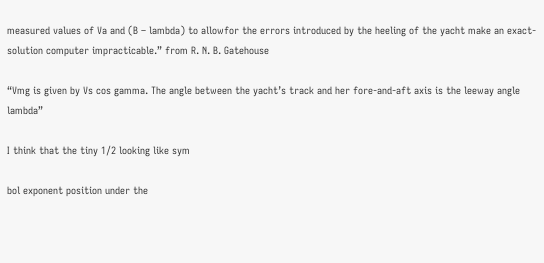measured values of Va and (B – lambda) to allowfor the errors introduced by the heeling of the yacht make an exact-solution computer impracticable.” from R. N. B. Gatehouse

“Vmg is given by Vs cos gamma. The angle between the yacht’s track and her fore-and-aft axis is the leeway angle lambda”

I think that the tiny 1/2 looking like sym

bol exponent position under the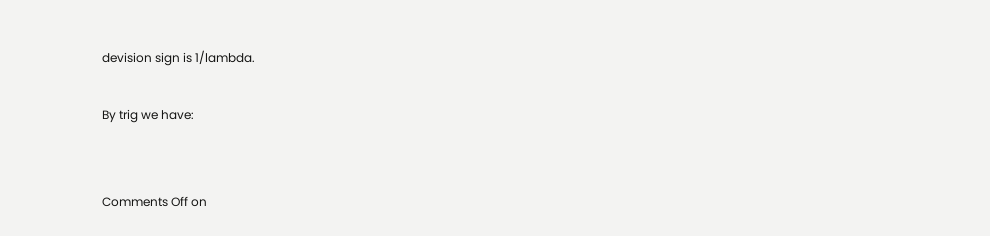devision sign is 1/lambda.

By trig we have:


Comments Off on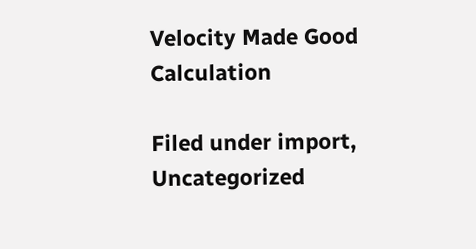Velocity Made Good Calculation

Filed under import, Uncategorized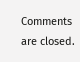Comments are closed.